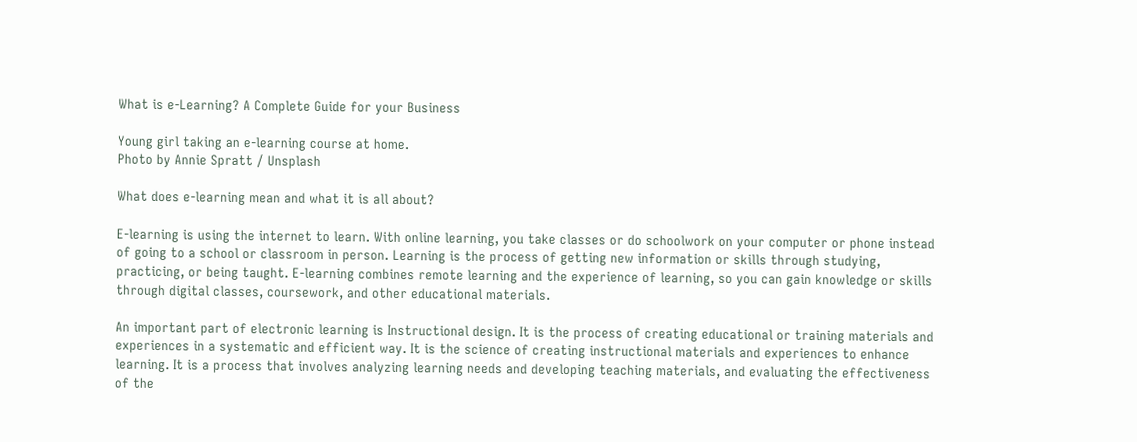What is e-Learning? A Complete Guide for your Business

Young girl taking an e-learning course at home.
Photo by Annie Spratt / Unsplash

What does e-learning mean and what it is all about?

E-learning is using the internet to learn. With online learning, you take classes or do schoolwork on your computer or phone instead of going to a school or classroom in person. Learning is the process of getting new information or skills through studying, practicing, or being taught. E-learning combines remote learning and the experience of learning, so you can gain knowledge or skills through digital classes, coursework, and other educational materials.

An important part of electronic learning is Instructional design. It is the process of creating educational or training materials and experiences in a systematic and efficient way. It is the science of creating instructional materials and experiences to enhance learning. It is a process that involves analyzing learning needs and developing teaching materials, and evaluating the effectiveness of the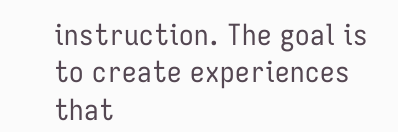instruction. The goal is to create experiences that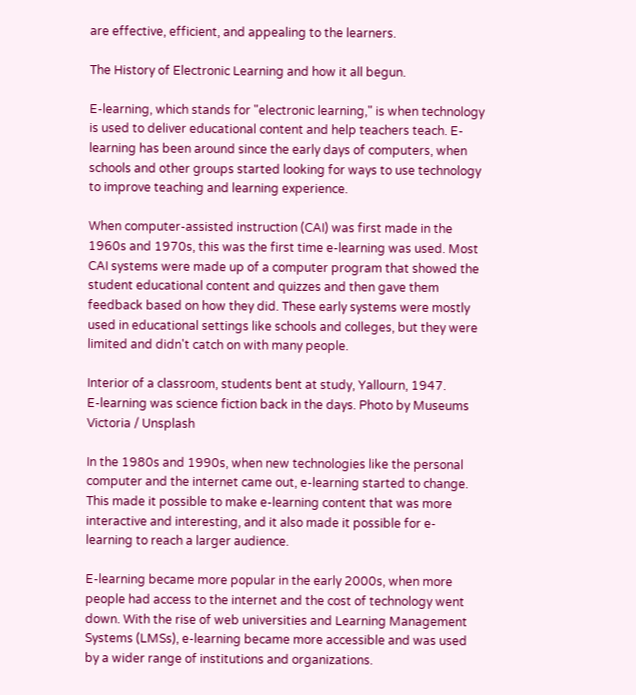are effective, efficient, and appealing to the learners.

The History of Electronic Learning and how it all begun.

E-learning, which stands for "electronic learning," is when technology is used to deliver educational content and help teachers teach. E-learning has been around since the early days of computers, when schools and other groups started looking for ways to use technology to improve teaching and learning experience.

When computer-assisted instruction (CAI) was first made in the 1960s and 1970s, this was the first time e-learning was used. Most CAI systems were made up of a computer program that showed the student educational content and quizzes and then gave them feedback based on how they did. These early systems were mostly used in educational settings like schools and colleges, but they were limited and didn't catch on with many people.

Interior of a classroom, students bent at study, Yallourn, 1947.
E-learning was science fiction back in the days. Photo by Museums Victoria / Unsplash

In the 1980s and 1990s, when new technologies like the personal computer and the internet came out, e-learning started to change. This made it possible to make e-learning content that was more interactive and interesting, and it also made it possible for e-learning to reach a larger audience.

E-learning became more popular in the early 2000s, when more people had access to the internet and the cost of technology went down. With the rise of web universities and Learning Management Systems (LMSs), e-learning became more accessible and was used by a wider range of institutions and organizations.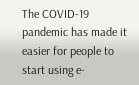The COVID-19 pandemic has made it easier for people to start using e-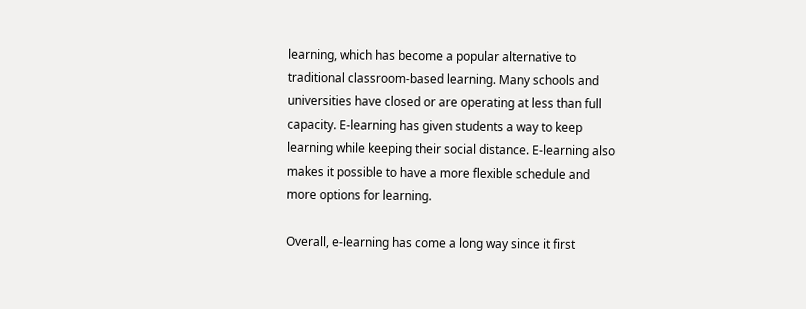learning, which has become a popular alternative to traditional classroom-based learning. Many schools and universities have closed or are operating at less than full capacity. E-learning has given students a way to keep learning while keeping their social distance. E-learning also makes it possible to have a more flexible schedule and more options for learning.

Overall, e-learning has come a long way since it first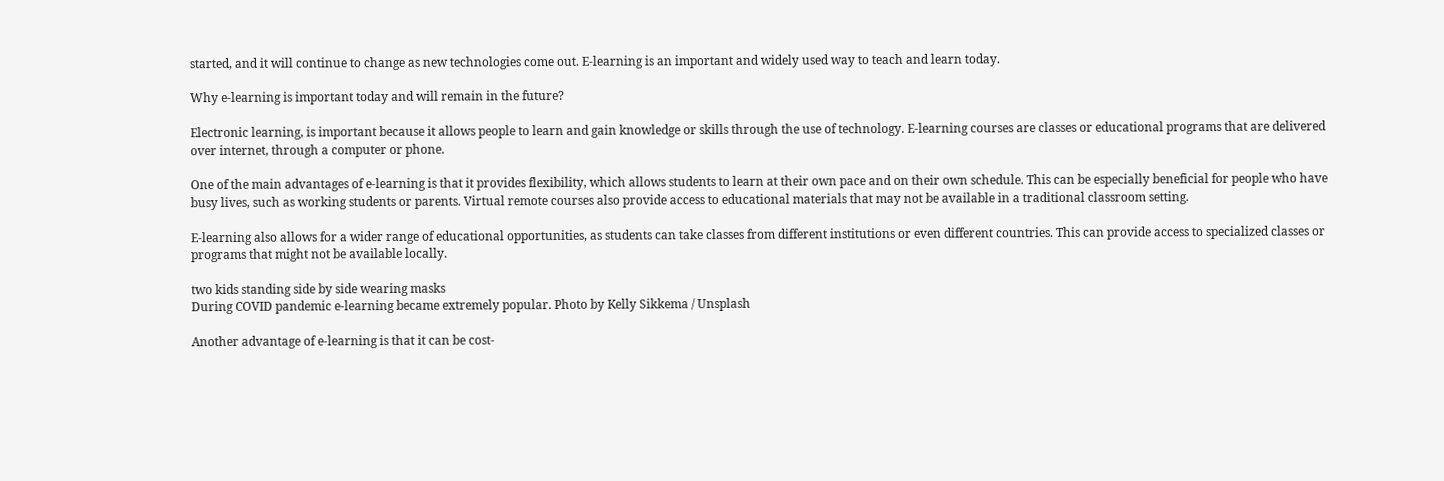started, and it will continue to change as new technologies come out. E-learning is an important and widely used way to teach and learn today.

Why e-learning is important today and will remain in the future?

Electronic learning, is important because it allows people to learn and gain knowledge or skills through the use of technology. E-learning courses are classes or educational programs that are delivered over internet, through a computer or phone.

One of the main advantages of e-learning is that it provides flexibility, which allows students to learn at their own pace and on their own schedule. This can be especially beneficial for people who have busy lives, such as working students or parents. Virtual remote courses also provide access to educational materials that may not be available in a traditional classroom setting.

E-learning also allows for a wider range of educational opportunities, as students can take classes from different institutions or even different countries. This can provide access to specialized classes or programs that might not be available locally.

two kids standing side by side wearing masks
During COVID pandemic e-learning became extremely popular. Photo by Kelly Sikkema / Unsplash

Another advantage of e-learning is that it can be cost-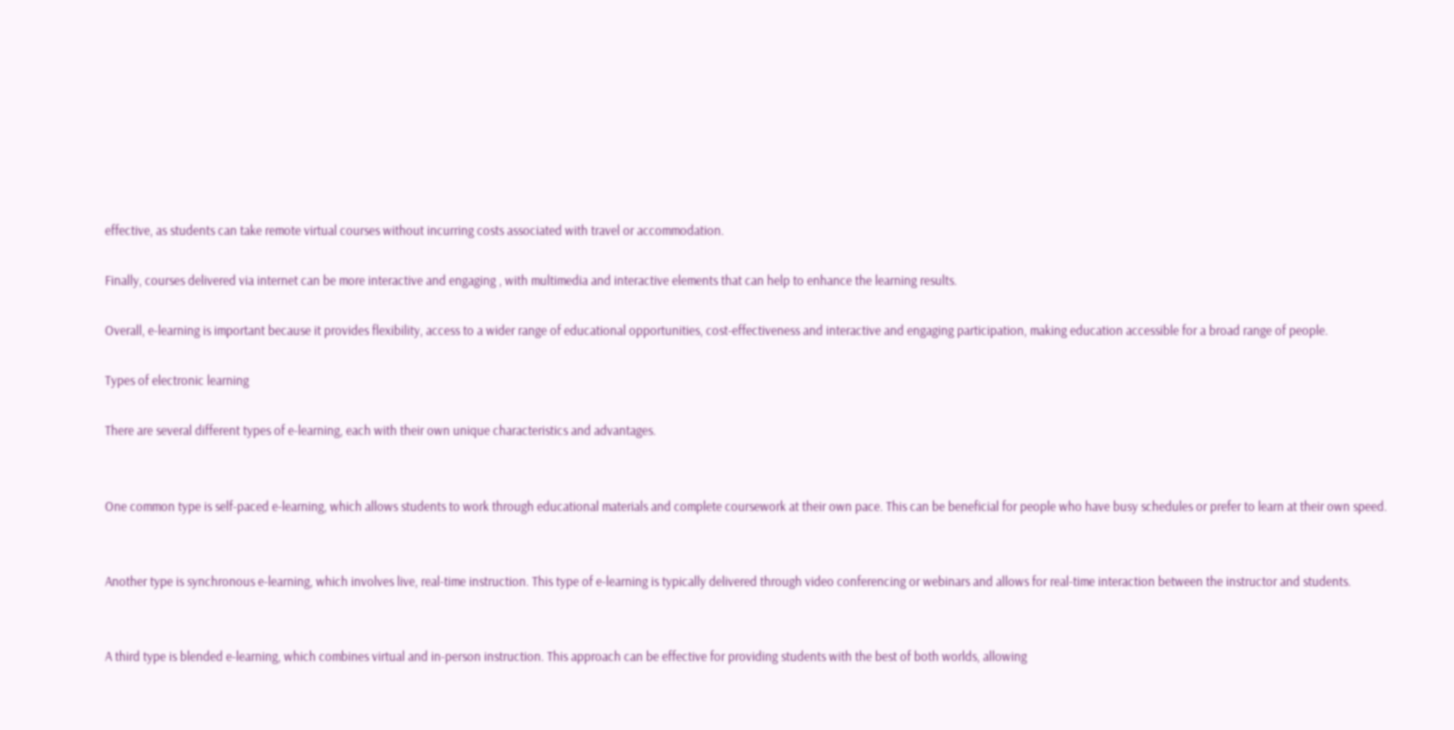effective, as students can take remote virtual courses without incurring costs associated with travel or accommodation.

Finally, courses delivered via internet can be more interactive and engaging , with multimedia and interactive elements that can help to enhance the learning results.

Overall, e-learning is important because it provides flexibility, access to a wider range of educational opportunities, cost-effectiveness and interactive and engaging participation, making education accessible for a broad range of people.

Types of electronic learning

There are several different types of e-learning, each with their own unique characteristics and advantages.


One common type is self-paced e-learning, which allows students to work through educational materials and complete coursework at their own pace. This can be beneficial for people who have busy schedules or prefer to learn at their own speed.


Another type is synchronous e-learning, which involves live, real-time instruction. This type of e-learning is typically delivered through video conferencing or webinars and allows for real-time interaction between the instructor and students.


A third type is blended e-learning, which combines virtual and in-person instruction. This approach can be effective for providing students with the best of both worlds, allowing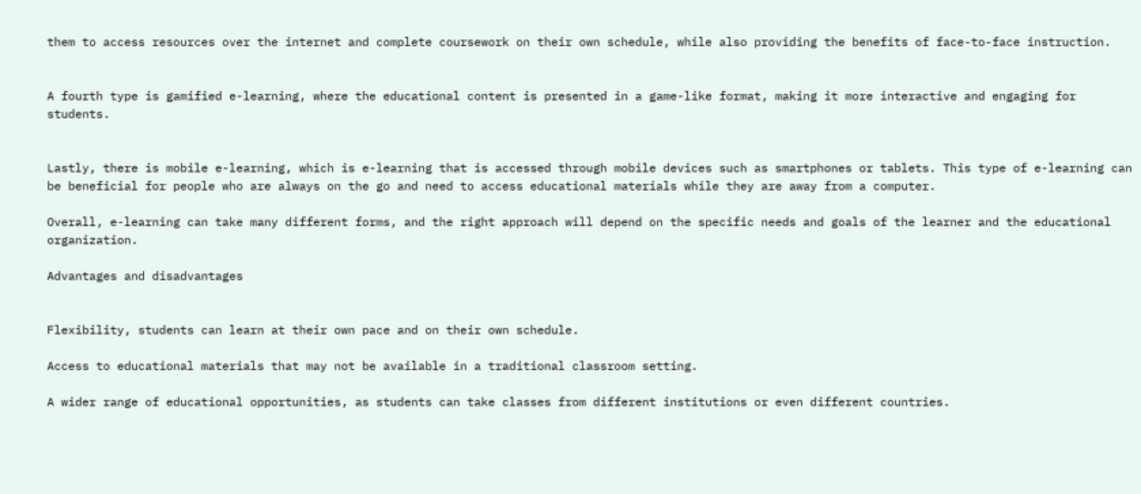them to access resources over the internet and complete coursework on their own schedule, while also providing the benefits of face-to-face instruction.


A fourth type is gamified e-learning, where the educational content is presented in a game-like format, making it more interactive and engaging for students.


Lastly, there is mobile e-learning, which is e-learning that is accessed through mobile devices such as smartphones or tablets. This type of e-learning can be beneficial for people who are always on the go and need to access educational materials while they are away from a computer.

Overall, e-learning can take many different forms, and the right approach will depend on the specific needs and goals of the learner and the educational organization.

Advantages and disadvantages


Flexibility, students can learn at their own pace and on their own schedule.

Access to educational materials that may not be available in a traditional classroom setting.

A wider range of educational opportunities, as students can take classes from different institutions or even different countries.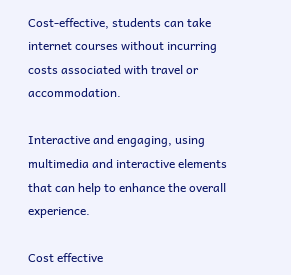Cost-effective, students can take internet courses without incurring costs associated with travel or accommodation.

Interactive and engaging, using multimedia and interactive elements that can help to enhance the overall experience.

Cost effective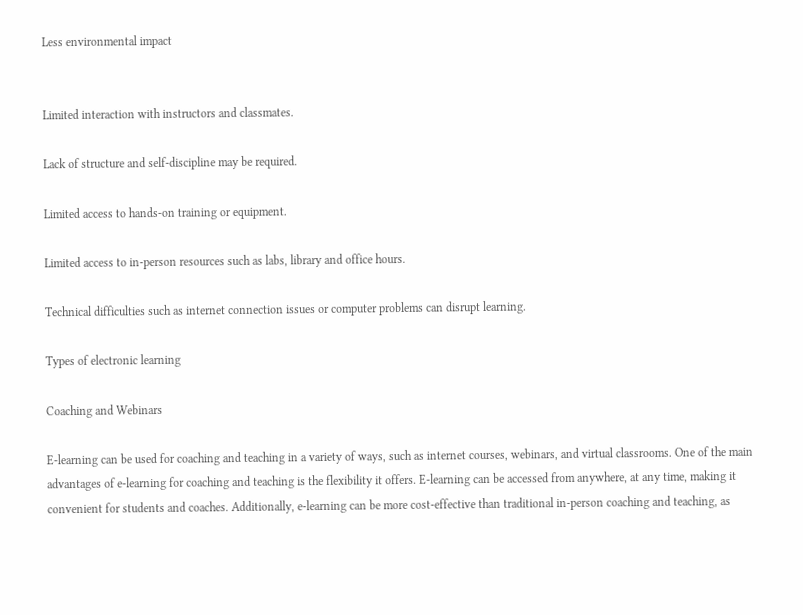Less environmental impact


Limited interaction with instructors and classmates.

Lack of structure and self-discipline may be required.

Limited access to hands-on training or equipment.

Limited access to in-person resources such as labs, library and office hours.

Technical difficulties such as internet connection issues or computer problems can disrupt learning.

Types of electronic learning

Coaching and Webinars

E-learning can be used for coaching and teaching in a variety of ways, such as internet courses, webinars, and virtual classrooms. One of the main advantages of e-learning for coaching and teaching is the flexibility it offers. E-learning can be accessed from anywhere, at any time, making it convenient for students and coaches. Additionally, e-learning can be more cost-effective than traditional in-person coaching and teaching, as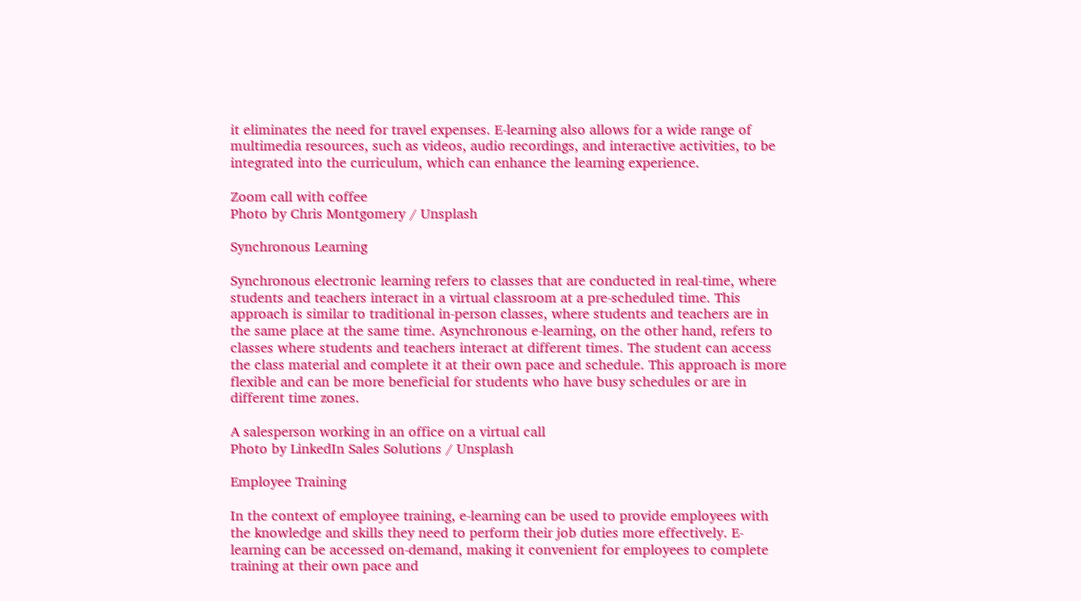it eliminates the need for travel expenses. E-learning also allows for a wide range of multimedia resources, such as videos, audio recordings, and interactive activities, to be integrated into the curriculum, which can enhance the learning experience.

Zoom call with coffee
Photo by Chris Montgomery / Unsplash

Synchronous Learning

Synchronous electronic learning refers to classes that are conducted in real-time, where students and teachers interact in a virtual classroom at a pre-scheduled time. This approach is similar to traditional in-person classes, where students and teachers are in the same place at the same time. Asynchronous e-learning, on the other hand, refers to classes where students and teachers interact at different times. The student can access the class material and complete it at their own pace and schedule. This approach is more flexible and can be more beneficial for students who have busy schedules or are in different time zones.

A salesperson working in an office on a virtual call
Photo by LinkedIn Sales Solutions / Unsplash

Employee Training

In the context of employee training, e-learning can be used to provide employees with the knowledge and skills they need to perform their job duties more effectively. E-learning can be accessed on-demand, making it convenient for employees to complete training at their own pace and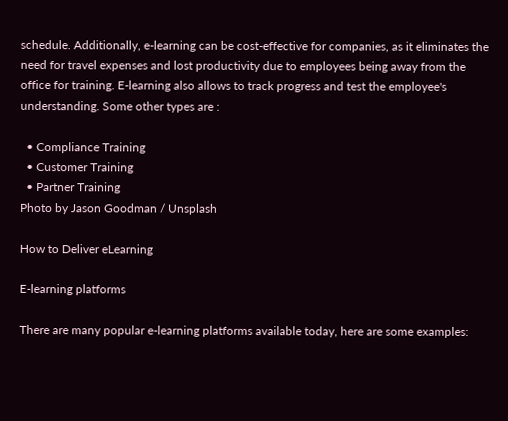schedule. Additionally, e-learning can be cost-effective for companies, as it eliminates the need for travel expenses and lost productivity due to employees being away from the office for training. E-learning also allows to track progress and test the employee's understanding. Some other types are :

  • Compliance Training
  • Customer Training
  • Partner Training
Photo by Jason Goodman / Unsplash

How to Deliver eLearning

E-learning platforms

There are many popular e-learning platforms available today, here are some examples: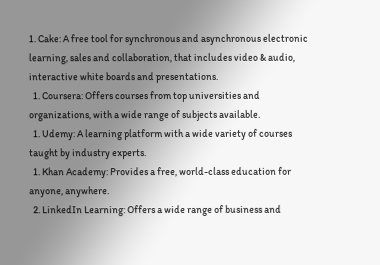1. Cake: A free tool for synchronous and asynchronous electronic learning, sales and collaboration, that includes video & audio, interactive white boards and presentations.
  1. Coursera: Offers courses from top universities and organizations, with a wide range of subjects available.
  1. Udemy: A learning platform with a wide variety of courses taught by industry experts.
  1. Khan Academy: Provides a free, world-class education for anyone, anywhere.
  2. LinkedIn Learning: Offers a wide range of business and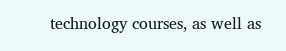technology courses, as well as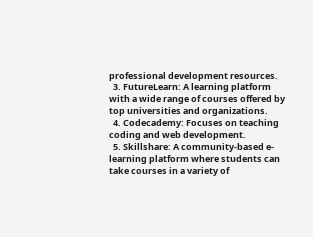professional development resources.
  3. FutureLearn: A learning platform with a wide range of courses offered by top universities and organizations.
  4. Codecademy: Focuses on teaching coding and web development.
  5. Skillshare: A community-based e-learning platform where students can take courses in a variety of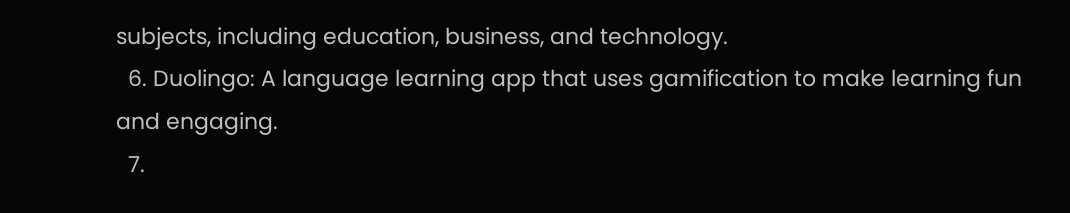subjects, including education, business, and technology.
  6. Duolingo: A language learning app that uses gamification to make learning fun and engaging.
  7.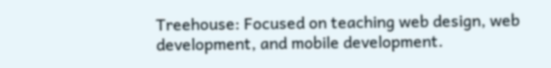Treehouse: Focused on teaching web design, web development, and mobile development.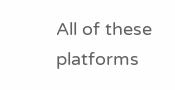All of these platforms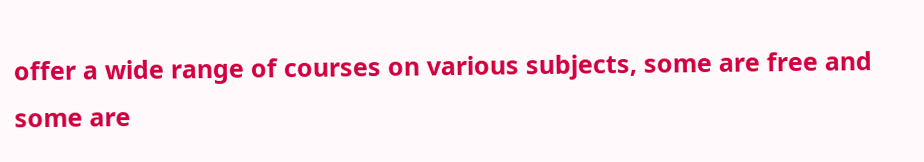offer a wide range of courses on various subjects, some are free and some are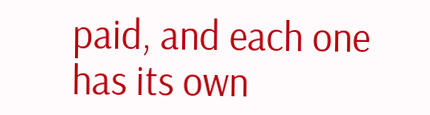paid, and each one has its own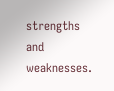strengths and weaknesses.